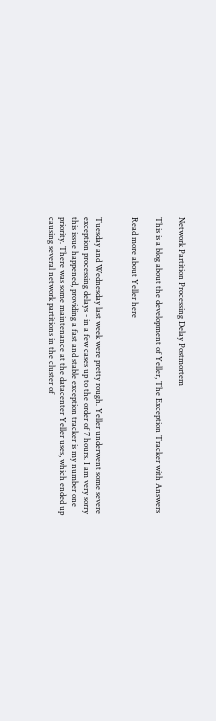Network Partition Processing Delay Postmortem

This is a blog about the development of Yeller, The Exception Tracker with Answers

Read more about Yeller here


Tuesday and Wednesday last week were pretty rough. Yeller underwent some severe exception processing delays - in a few cases up to the order of 7 hours. I am very sorry this issue happened, providing a fast and stable exception tracker is my number one priority. There was some maintenance at the datacenter Yeller uses, which ended up causing several network partitions in the cluster of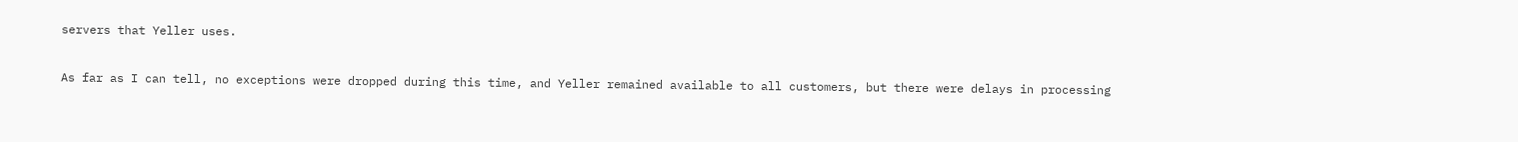servers that Yeller uses.

As far as I can tell, no exceptions were dropped during this time, and Yeller remained available to all customers, but there were delays in processing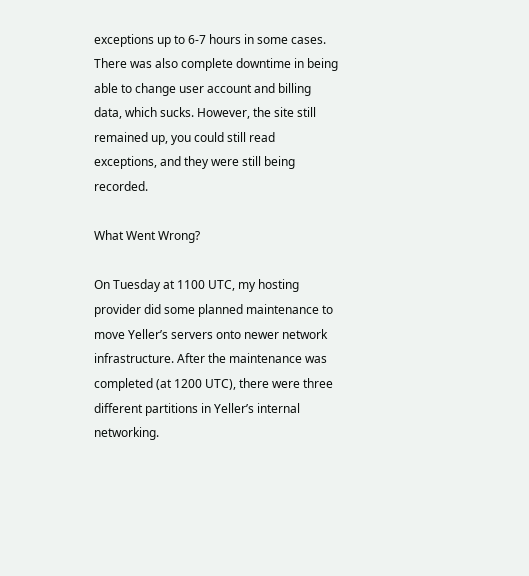exceptions up to 6-7 hours in some cases. There was also complete downtime in being able to change user account and billing data, which sucks. However, the site still remained up, you could still read exceptions, and they were still being recorded.

What Went Wrong?

On Tuesday at 1100 UTC, my hosting provider did some planned maintenance to move Yeller’s servers onto newer network infrastructure. After the maintenance was completed (at 1200 UTC), there were three different partitions in Yeller’s internal networking.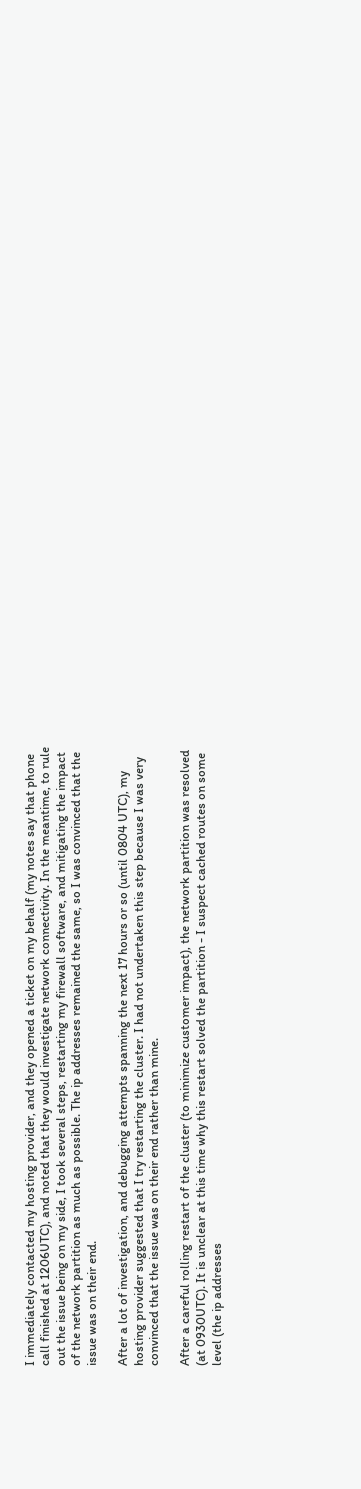I immediately contacted my hosting provider, and they opened a ticket on my behalf (my notes say that phone call finished at 1206UTC), and noted that they would investigate network connectivity. In the meantime, to rule out the issue being on my side, I took several steps, restarting my firewall software, and mitigating the impact of the network partition as much as possible. The ip addresses remained the same, so I was convinced that the issue was on their end.

After a lot of investigation, and debugging attempts spanning the next 17 hours or so (until 0804 UTC), my hosting provider suggested that I try restarting the cluster. I had not undertaken this step because I was very convinced that the issue was on their end rather than mine.

After a careful rolling restart of the cluster (to minimize customer impact), the network partition was resolved (at 0930UTC). It is unclear at this time why this restart solved the partition - I suspect cached routes on some level (the ip addresses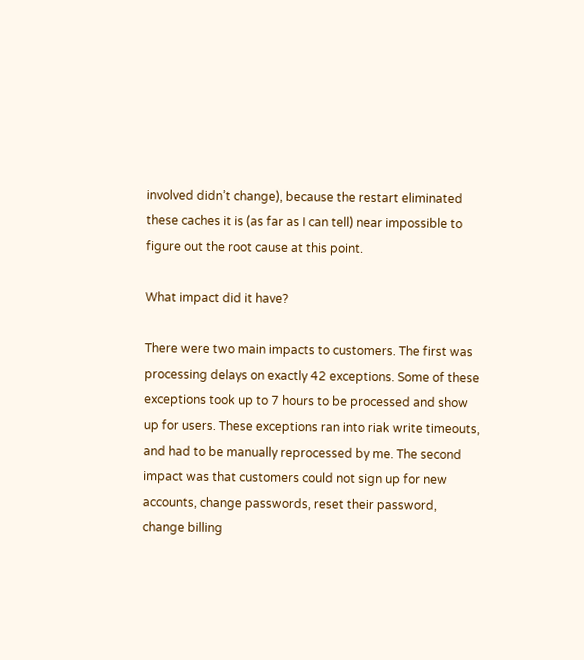involved didn’t change), because the restart eliminated these caches it is (as far as I can tell) near impossible to figure out the root cause at this point.

What impact did it have?

There were two main impacts to customers. The first was processing delays on exactly 42 exceptions. Some of these exceptions took up to 7 hours to be processed and show up for users. These exceptions ran into riak write timeouts, and had to be manually reprocessed by me. The second impact was that customers could not sign up for new accounts, change passwords, reset their password, change billing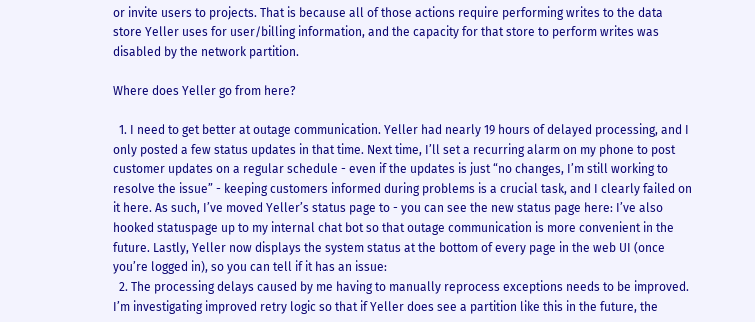or invite users to projects. That is because all of those actions require performing writes to the data store Yeller uses for user/billing information, and the capacity for that store to perform writes was disabled by the network partition.

Where does Yeller go from here?

  1. I need to get better at outage communication. Yeller had nearly 19 hours of delayed processing, and I only posted a few status updates in that time. Next time, I’ll set a recurring alarm on my phone to post customer updates on a regular schedule - even if the updates is just “no changes, I’m still working to resolve the issue” - keeping customers informed during problems is a crucial task, and I clearly failed on it here. As such, I’ve moved Yeller’s status page to - you can see the new status page here: I’ve also hooked statuspage up to my internal chat bot so that outage communication is more convenient in the future. Lastly, Yeller now displays the system status at the bottom of every page in the web UI (once you’re logged in), so you can tell if it has an issue:
  2. The processing delays caused by me having to manually reprocess exceptions needs to be improved. I’m investigating improved retry logic so that if Yeller does see a partition like this in the future, the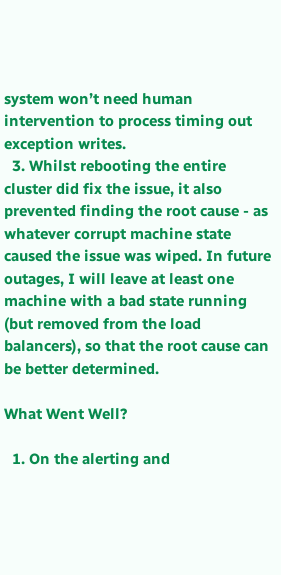system won’t need human intervention to process timing out exception writes.
  3. Whilst rebooting the entire cluster did fix the issue, it also prevented finding the root cause - as whatever corrupt machine state caused the issue was wiped. In future outages, I will leave at least one machine with a bad state running (but removed from the load balancers), so that the root cause can be better determined.

What Went Well?

  1. On the alerting and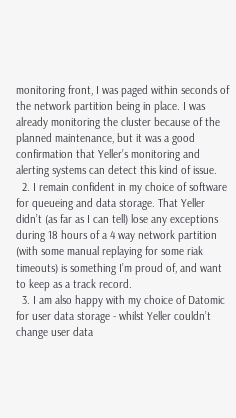monitoring front, I was paged within seconds of the network partition being in place. I was already monitoring the cluster because of the planned maintenance, but it was a good confirmation that Yeller’s monitoring and alerting systems can detect this kind of issue.
  2. I remain confident in my choice of software for queueing and data storage. That Yeller didn’t (as far as I can tell) lose any exceptions during 18 hours of a 4 way network partition (with some manual replaying for some riak timeouts) is something I’m proud of, and want to keep as a track record.
  3. I am also happy with my choice of Datomic for user data storage - whilst Yeller couldn’t change user data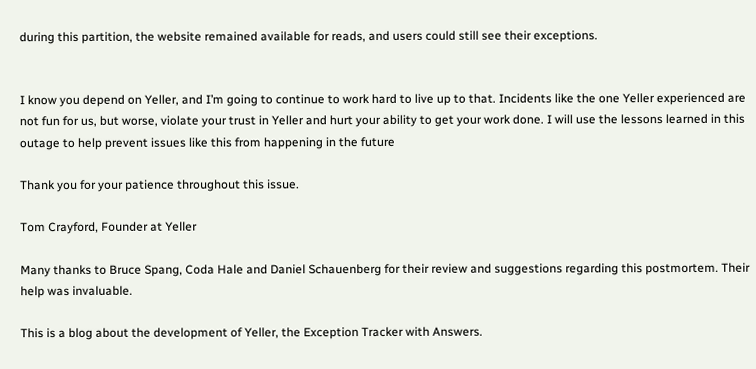during this partition, the website remained available for reads, and users could still see their exceptions.


I know you depend on Yeller, and I’m going to continue to work hard to live up to that. Incidents like the one Yeller experienced are not fun for us, but worse, violate your trust in Yeller and hurt your ability to get your work done. I will use the lessons learned in this outage to help prevent issues like this from happening in the future

Thank you for your patience throughout this issue.

Tom Crayford, Founder at Yeller

Many thanks to Bruce Spang, Coda Hale and Daniel Schauenberg for their review and suggestions regarding this postmortem. Their help was invaluable.

This is a blog about the development of Yeller, the Exception Tracker with Answers.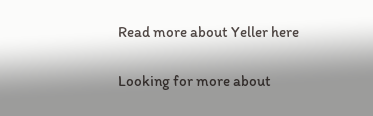Read more about Yeller here

Looking for more about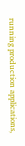running production applications,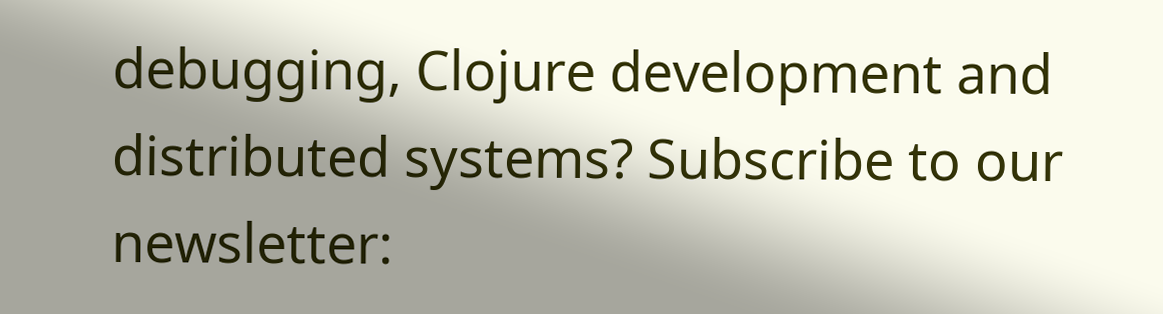debugging, Clojure development and distributed systems? Subscribe to our newsletter: